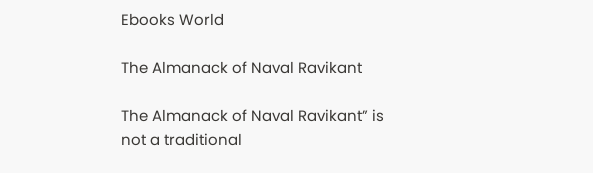Ebooks World

The Almanack of Naval Ravikant

The Almanack of Naval Ravikant” is not a traditional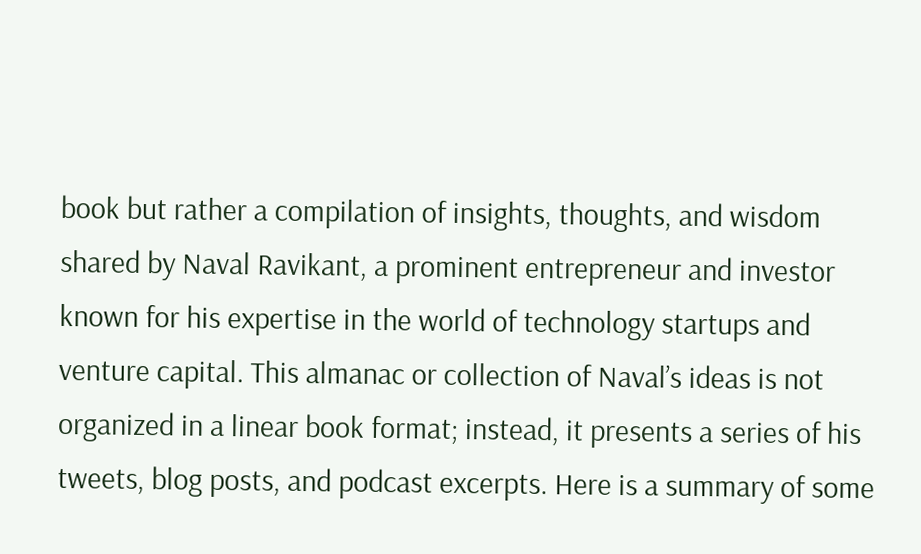book but rather a compilation of insights, thoughts, and wisdom shared by Naval Ravikant, a prominent entrepreneur and investor known for his expertise in the world of technology startups and venture capital. This almanac or collection of Naval’s ideas is not organized in a linear book format; instead, it presents a series of his tweets, blog posts, and podcast excerpts. Here is a summary of some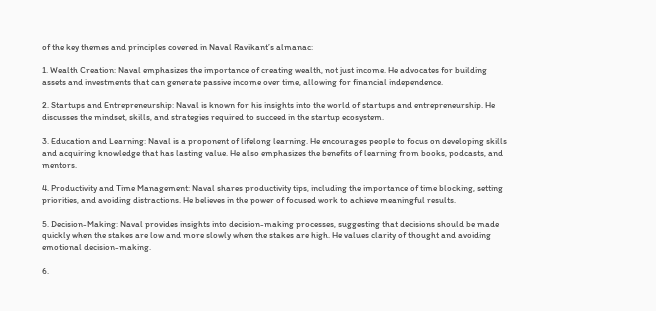of the key themes and principles covered in Naval Ravikant’s almanac:

1. Wealth Creation: Naval emphasizes the importance of creating wealth, not just income. He advocates for building assets and investments that can generate passive income over time, allowing for financial independence.

2. Startups and Entrepreneurship: Naval is known for his insights into the world of startups and entrepreneurship. He discusses the mindset, skills, and strategies required to succeed in the startup ecosystem.

3. Education and Learning: Naval is a proponent of lifelong learning. He encourages people to focus on developing skills and acquiring knowledge that has lasting value. He also emphasizes the benefits of learning from books, podcasts, and mentors.

4. Productivity and Time Management: Naval shares productivity tips, including the importance of time blocking, setting priorities, and avoiding distractions. He believes in the power of focused work to achieve meaningful results.

5. Decision-Making: Naval provides insights into decision-making processes, suggesting that decisions should be made quickly when the stakes are low and more slowly when the stakes are high. He values clarity of thought and avoiding emotional decision-making.

6.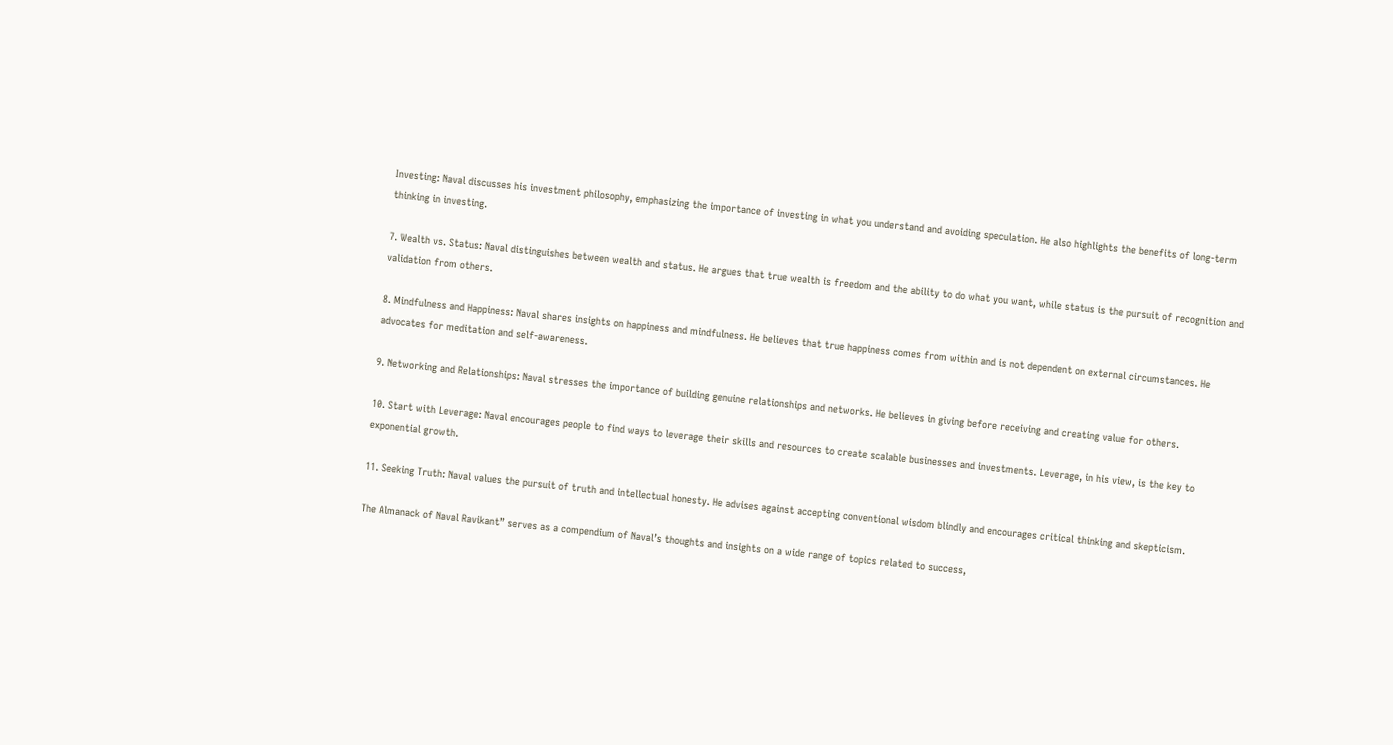Investing: Naval discusses his investment philosophy, emphasizing the importance of investing in what you understand and avoiding speculation. He also highlights the benefits of long-term thinking in investing.

7. Wealth vs. Status: Naval distinguishes between wealth and status. He argues that true wealth is freedom and the ability to do what you want, while status is the pursuit of recognition and validation from others.

8. Mindfulness and Happiness: Naval shares insights on happiness and mindfulness. He believes that true happiness comes from within and is not dependent on external circumstances. He advocates for meditation and self-awareness.

9. Networking and Relationships: Naval stresses the importance of building genuine relationships and networks. He believes in giving before receiving and creating value for others.

10. Start with Leverage: Naval encourages people to find ways to leverage their skills and resources to create scalable businesses and investments. Leverage, in his view, is the key to exponential growth.

11. Seeking Truth: Naval values the pursuit of truth and intellectual honesty. He advises against accepting conventional wisdom blindly and encourages critical thinking and skepticism.

The Almanack of Naval Ravikant” serves as a compendium of Naval’s thoughts and insights on a wide range of topics related to success,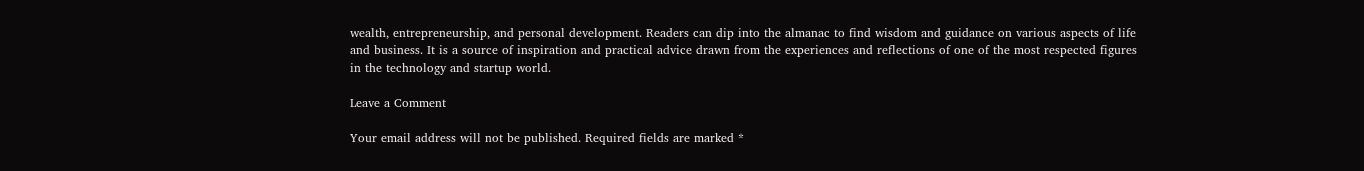wealth, entrepreneurship, and personal development. Readers can dip into the almanac to find wisdom and guidance on various aspects of life and business. It is a source of inspiration and practical advice drawn from the experiences and reflections of one of the most respected figures in the technology and startup world.

Leave a Comment

Your email address will not be published. Required fields are marked *